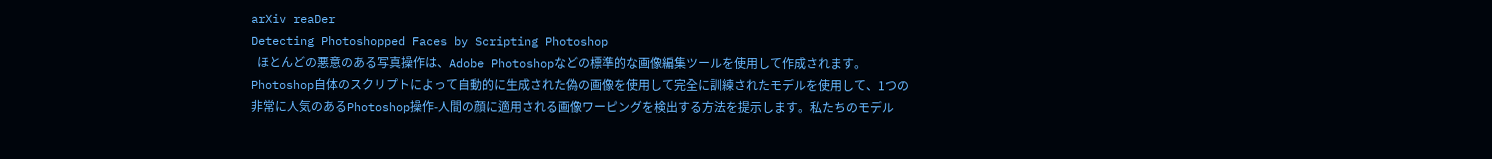arXiv reaDer
Detecting Photoshopped Faces by Scripting Photoshop
  ほとんどの悪意のある写真操作は、Adobe Photoshopなどの標準的な画像編集ツールを使用して作成されます。 Photoshop自体のスクリプトによって自動的に生成された偽の画像を使用して完全に訓練されたモデルを使用して、1つの非常に人気のあるPhotoshop操作-人間の顔に適用される画像ワーピングを検出する方法を提示します。私たちのモデル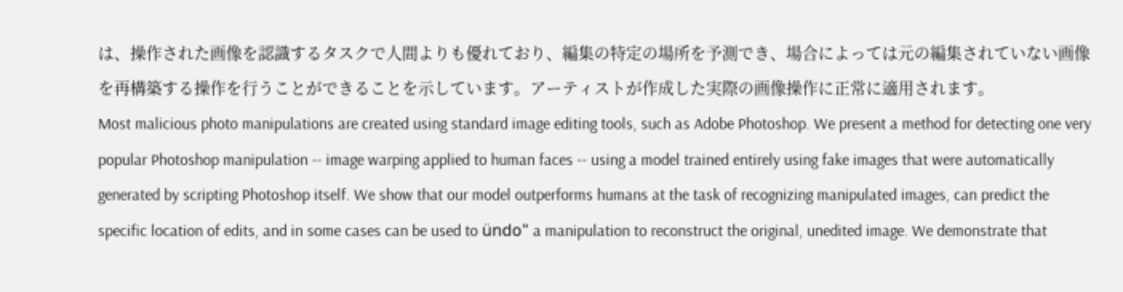は、操作された画像を認識するタスクで人間よりも優れており、編集の特定の場所を予測でき、場合によっては元の編集されていない画像を再構築する操作を行うことができることを示しています。アーティストが作成した実際の画像操作に正常に適用されます。
Most malicious photo manipulations are created using standard image editing tools, such as Adobe Photoshop. We present a method for detecting one very popular Photoshop manipulation -- image warping applied to human faces -- using a model trained entirely using fake images that were automatically generated by scripting Photoshop itself. We show that our model outperforms humans at the task of recognizing manipulated images, can predict the specific location of edits, and in some cases can be used to ündo" a manipulation to reconstruct the original, unedited image. We demonstrate that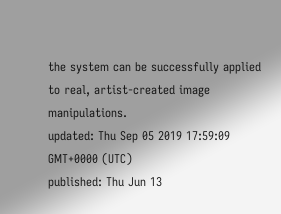the system can be successfully applied to real, artist-created image manipulations.
updated: Thu Sep 05 2019 17:59:09 GMT+0000 (UTC)
published: Thu Jun 13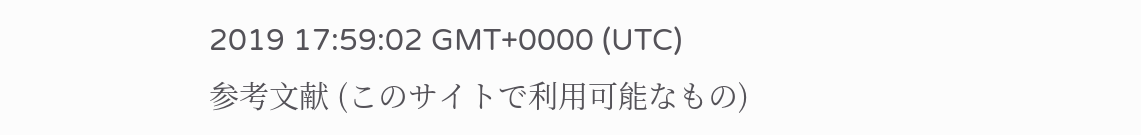2019 17:59:02 GMT+0000 (UTC)
参考文献 (このサイトで利用可能なもの)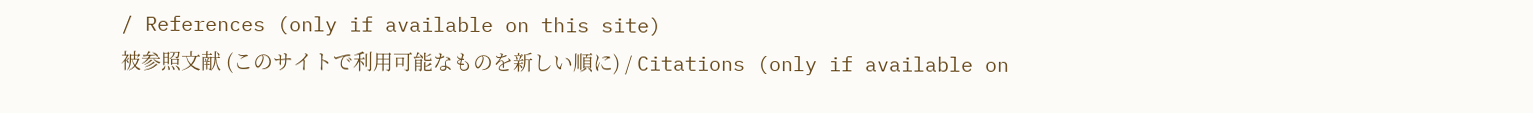/ References (only if available on this site)
被参照文献 (このサイトで利用可能なものを新しい順に) / Citations (only if available on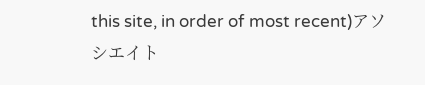this site, in order of most recent)アソシエイト